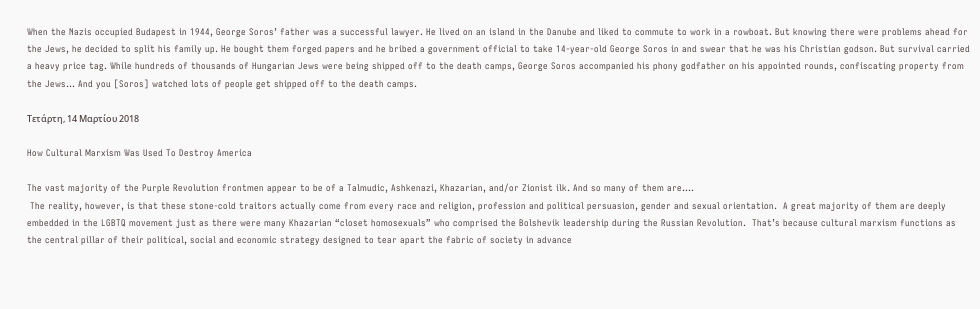When the Nazis occupied Budapest in 1944, George Soros’ father was a successful lawyer. He lived on an island in the Danube and liked to commute to work in a rowboat. But knowing there were problems ahead for the Jews, he decided to split his family up. He bought them forged papers and he bribed a government official to take 14-year-old George Soros in and swear that he was his Christian godson. But survival carried a heavy price tag. While hundreds of thousands of Hungarian Jews were being shipped off to the death camps, George Soros accompanied his phony godfather on his appointed rounds, confiscating property from the Jews... And you [Soros] watched lots of people get shipped off to the death camps.

Τετάρτη, 14 Μαρτίου 2018

How Cultural Marxism Was Used To Destroy America

The vast majority of the Purple Revolution frontmen appear to be of a Talmudic, Ashkenazi, Khazarian, and/or Zionist ilk. And so many of them are....
 The reality, however, is that these stone-cold traitors actually come from every race and religion, profession and political persuasion, gender and sexual orientation.  A great majority of them are deeply embedded in the LGBTQ movement just as there were many Khazarian “closet homosexuals” who comprised the Bolshevik leadership during the Russian Revolution.  That’s because cultural marxism functions as the central pillar of their political, social and economic strategy designed to tear apart the fabric of society in advance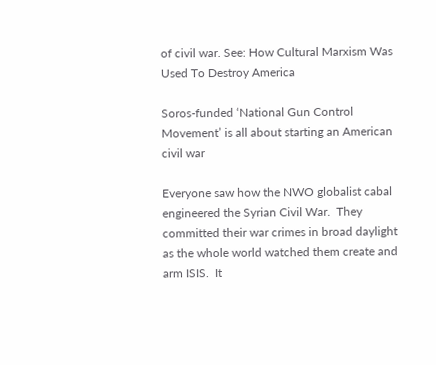of civil war. See: How Cultural Marxism Was Used To Destroy America

Soros-funded ‘National Gun Control Movement’ is all about starting an American civil war

Everyone saw how the NWO globalist cabal engineered the Syrian Civil War.  They committed their war crimes in broad daylight as the whole world watched them create and arm ISIS.  It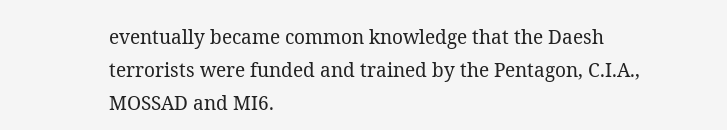eventually became common knowledge that the Daesh terrorists were funded and trained by the Pentagon, C.I.A., MOSSAD and MI6.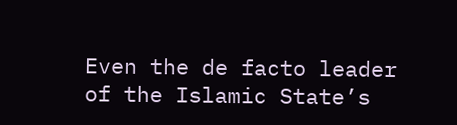Even the de facto leader of the Islamic State’s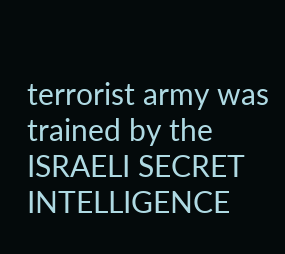terrorist army was trained by the ISRAELI SECRET INTELLIGENCE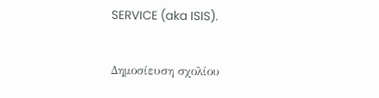SERVICE (aka ISIS).

Δημοσίευση σχολίου